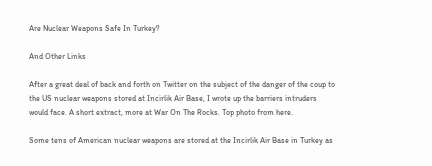Are Nuclear Weapons Safe In Turkey?

And Other Links

After a great deal of back and forth on Twitter on the subject of the danger of the coup to the US nuclear weapons stored at Incirlik Air Base, I wrote up the barriers intruders would face. A short extract, more at War On The Rocks. Top photo from here.

Some tens of American nuclear weapons are stored at the Incirlik Air Base in Turkey as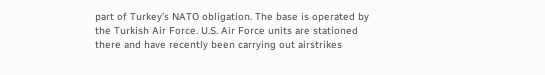part of Turkey’s NATO obligation. The base is operated by the Turkish Air Force. U.S. Air Force units are stationed there and have recently been carrying out airstrikes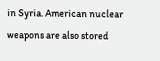in Syria. American nuclear weapons are also stored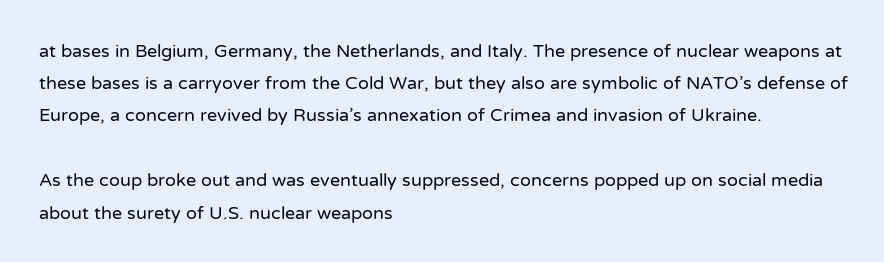at bases in Belgium, Germany, the Netherlands, and Italy. The presence of nuclear weapons at these bases is a carryover from the Cold War, but they also are symbolic of NATO’s defense of Europe, a concern revived by Russia’s annexation of Crimea and invasion of Ukraine.

As the coup broke out and was eventually suppressed, concerns popped up on social media about the surety of U.S. nuclear weapons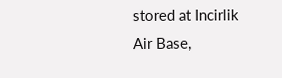stored at Incirlik Air Base,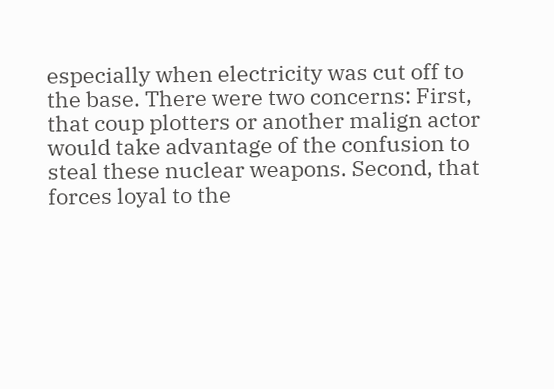especially when electricity was cut off to the base. There were two concerns: First, that coup plotters or another malign actor would take advantage of the confusion to steal these nuclear weapons. Second, that forces loyal to the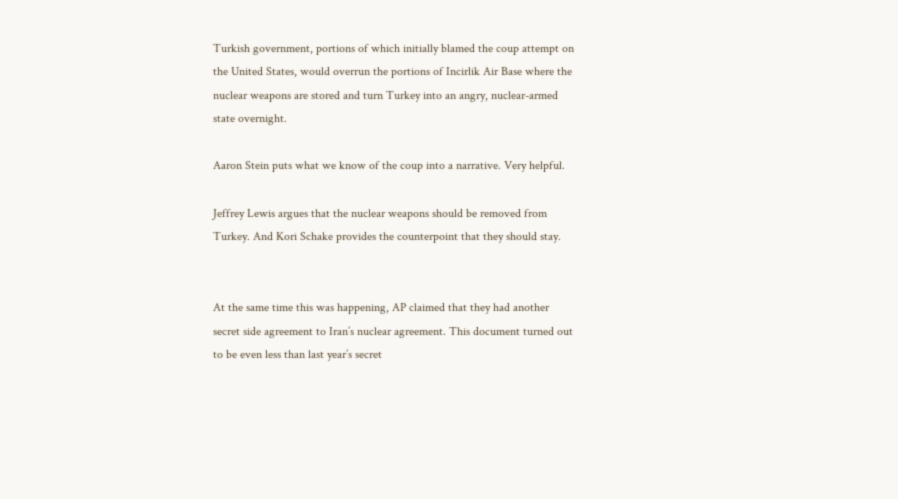Turkish government, portions of which initially blamed the coup attempt on the United States, would overrun the portions of Incirlik Air Base where the nuclear weapons are stored and turn Turkey into an angry, nuclear-armed state overnight.

Aaron Stein puts what we know of the coup into a narrative. Very helpful.

Jeffrey Lewis argues that the nuclear weapons should be removed from Turkey. And Kori Schake provides the counterpoint that they should stay.


At the same time this was happening, AP claimed that they had another secret side agreement to Iran’s nuclear agreement. This document turned out to be even less than last year’s secret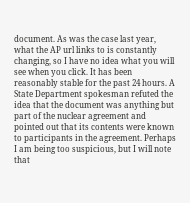document. As was the case last year, what the AP url links to is constantly changing, so I have no idea what you will see when you click. It has been reasonably stable for the past 24 hours. A State Department spokesman refuted the idea that the document was anything but part of the nuclear agreement and pointed out that its contents were known to participants in the agreement. Perhaps I am being too suspicious, but I will note that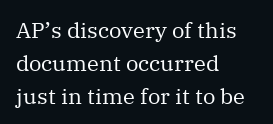AP’s discovery of this document occurred just in time for it to be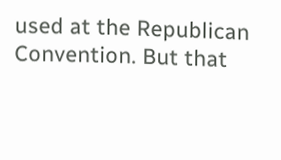used at the Republican Convention. But that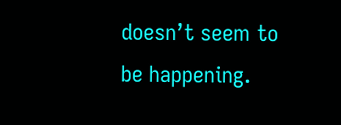doesn’t seem to be happening.